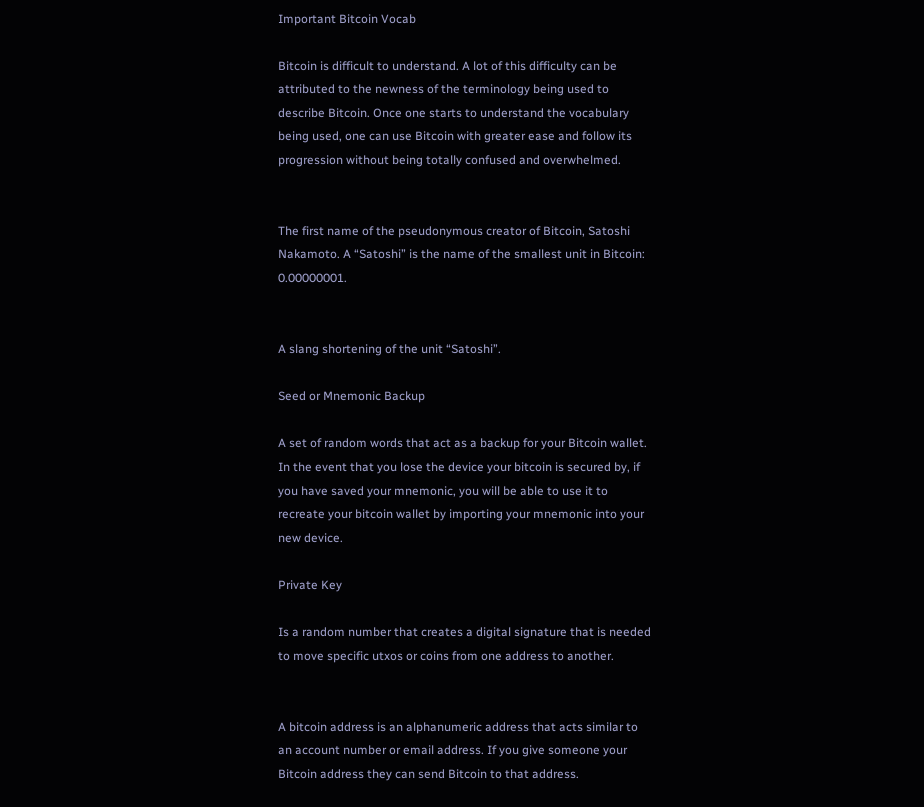Important Bitcoin Vocab

Bitcoin is difficult to understand. A lot of this difficulty can be attributed to the newness of the terminology being used to describe Bitcoin. Once one starts to understand the vocabulary being used, one can use Bitcoin with greater ease and follow its progression without being totally confused and overwhelmed.


The first name of the pseudonymous creator of Bitcoin, Satoshi Nakamoto. A “Satoshi” is the name of the smallest unit in Bitcoin: 0.00000001.


A slang shortening of the unit “Satoshi”.

Seed or Mnemonic Backup

A set of random words that act as a backup for your Bitcoin wallet. In the event that you lose the device your bitcoin is secured by, if you have saved your mnemonic, you will be able to use it to recreate your bitcoin wallet by importing your mnemonic into your new device.

Private Key

Is a random number that creates a digital signature that is needed to move specific utxos or coins from one address to another.


A bitcoin address is an alphanumeric address that acts similar to an account number or email address. If you give someone your Bitcoin address they can send Bitcoin to that address.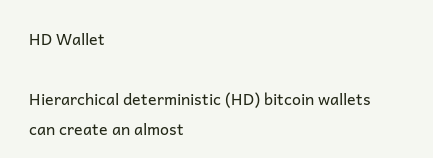HD Wallet

Hierarchical deterministic (HD) bitcoin wallets can create an almost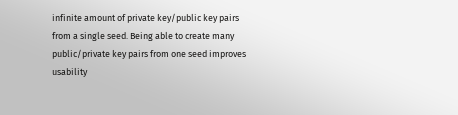infinite amount of private key/public key pairs from a single seed. Being able to create many public/private key pairs from one seed improves usability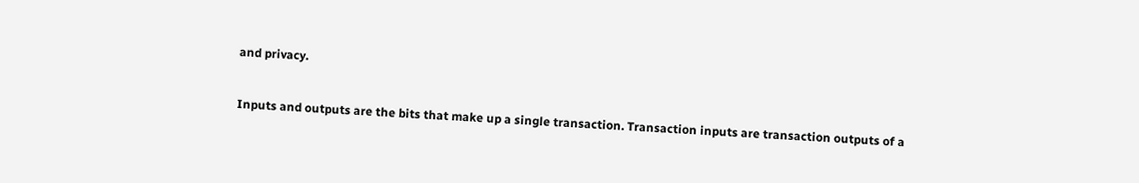and privacy.


Inputs and outputs are the bits that make up a single transaction. Transaction inputs are transaction outputs of a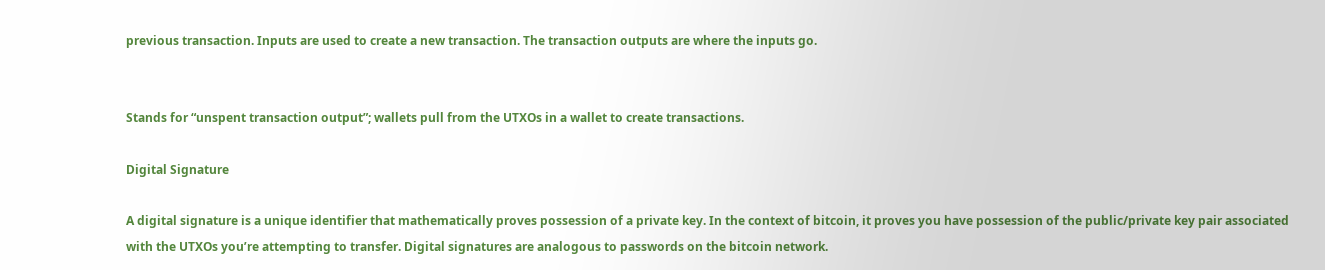previous transaction. Inputs are used to create a new transaction. The transaction outputs are where the inputs go.


Stands for “unspent transaction output”; wallets pull from the UTXOs in a wallet to create transactions.

Digital Signature

A digital signature is a unique identifier that mathematically proves possession of a private key. In the context of bitcoin, it proves you have possession of the public/private key pair associated with the UTXOs you’re attempting to transfer. Digital signatures are analogous to passwords on the bitcoin network.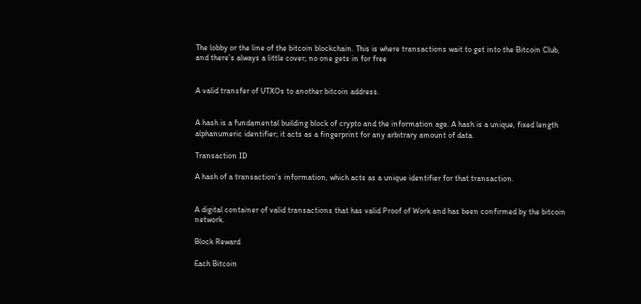The lobby or the line of the bitcoin blockchain. This is where transactions wait to get into the Bitcoin Club, and there’s always a little cover; no one gets in for free


A valid transfer of UTXOs to another bitcoin address.


A hash is a fundamental building block of crypto and the information age. A hash is a unique, fixed length alphanumeric identifier; it acts as a fingerprint for any arbitrary amount of data.

Transaction ID

A hash of a transaction’s information, which acts as a unique identifier for that transaction.


A digital container of valid transactions that has valid Proof of Work and has been confirmed by the bitcoin network.

Block Reward

Each Bitcoin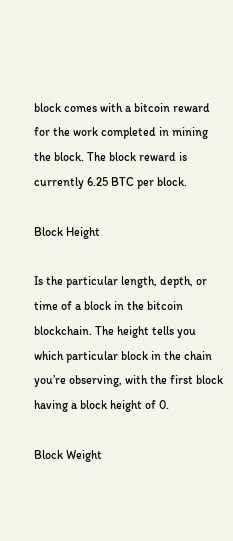block comes with a bitcoin reward for the work completed in mining the block. The block reward is currently 6.25 BTC per block.

Block Height

Is the particular length, depth, or time of a block in the bitcoin blockchain. The height tells you which particular block in the chain you’re observing, with the first block having a block height of 0.

Block Weight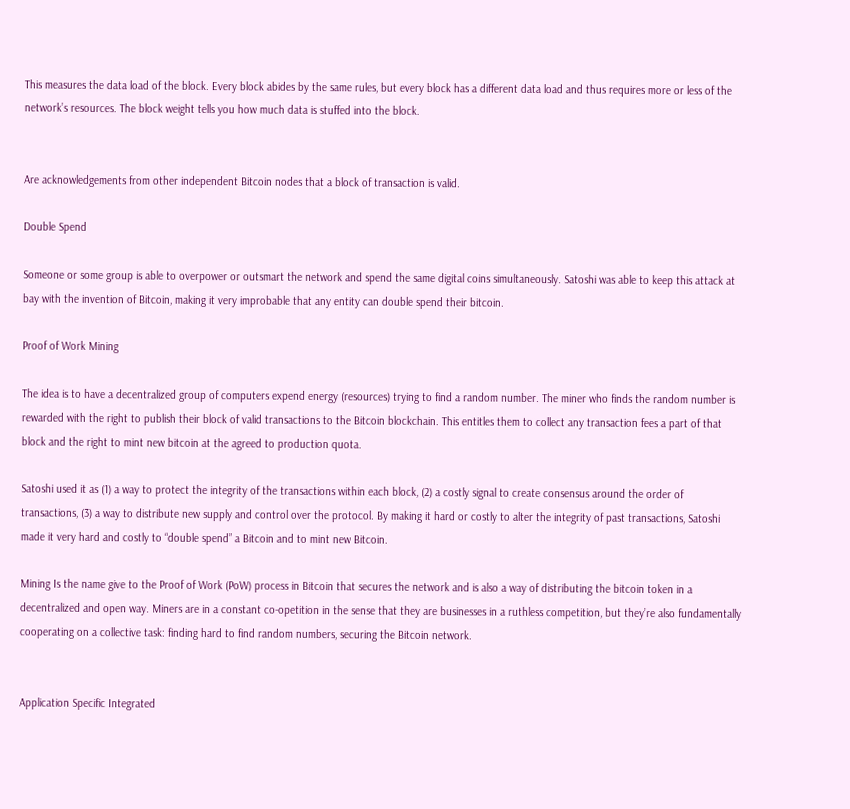This measures the data load of the block. Every block abides by the same rules, but every block has a different data load and thus requires more or less of the network’s resources. The block weight tells you how much data is stuffed into the block.


Are acknowledgements from other independent Bitcoin nodes that a block of transaction is valid.

Double Spend

Someone or some group is able to overpower or outsmart the network and spend the same digital coins simultaneously. Satoshi was able to keep this attack at bay with the invention of Bitcoin, making it very improbable that any entity can double spend their bitcoin.

Proof of Work Mining

The idea is to have a decentralized group of computers expend energy (resources) trying to find a random number. The miner who finds the random number is rewarded with the right to publish their block of valid transactions to the Bitcoin blockchain. This entitles them to collect any transaction fees a part of that block and the right to mint new bitcoin at the agreed to production quota.

Satoshi used it as (1) a way to protect the integrity of the transactions within each block, (2) a costly signal to create consensus around the order of transactions, (3) a way to distribute new supply and control over the protocol. By making it hard or costly to alter the integrity of past transactions, Satoshi made it very hard and costly to “double spend” a Bitcoin and to mint new Bitcoin.

Mining Is the name give to the Proof of Work (PoW) process in Bitcoin that secures the network and is also a way of distributing the bitcoin token in a decentralized and open way. Miners are in a constant co-opetition in the sense that they are businesses in a ruthless competition, but they’re also fundamentally cooperating on a collective task: finding hard to find random numbers, securing the Bitcoin network.


Application Specific Integrated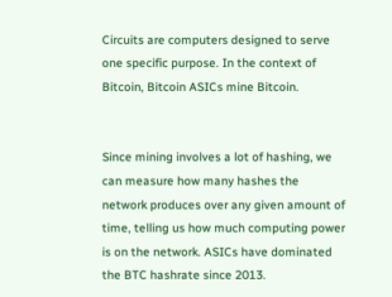Circuits are computers designed to serve one specific purpose. In the context of Bitcoin, Bitcoin ASICs mine Bitcoin.


Since mining involves a lot of hashing, we can measure how many hashes the network produces over any given amount of time, telling us how much computing power is on the network. ASICs have dominated the BTC hashrate since 2013.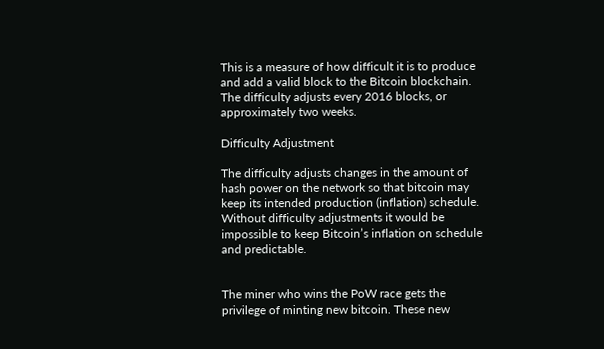This is a measure of how difficult it is to produce and add a valid block to the Bitcoin blockchain. The difficulty adjusts every 2016 blocks, or approximately two weeks.

Difficulty Adjustment

The difficulty adjusts changes in the amount of hash power on the network so that bitcoin may keep its intended production (inflation) schedule. Without difficulty adjustments it would be impossible to keep Bitcoin’s inflation on schedule and predictable.


The miner who wins the PoW race gets the privilege of minting new bitcoin. These new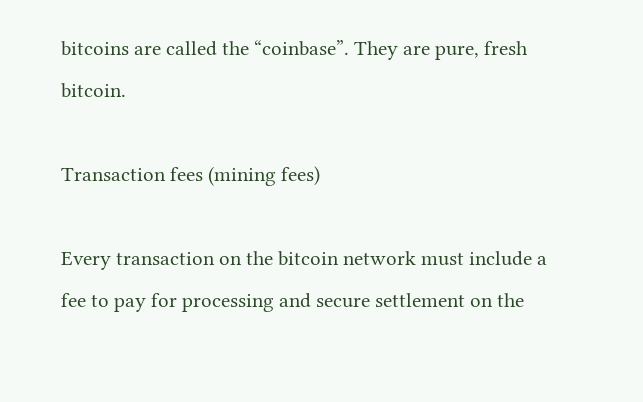bitcoins are called the “coinbase”. They are pure, fresh bitcoin.

Transaction fees (mining fees)

Every transaction on the bitcoin network must include a fee to pay for processing and secure settlement on the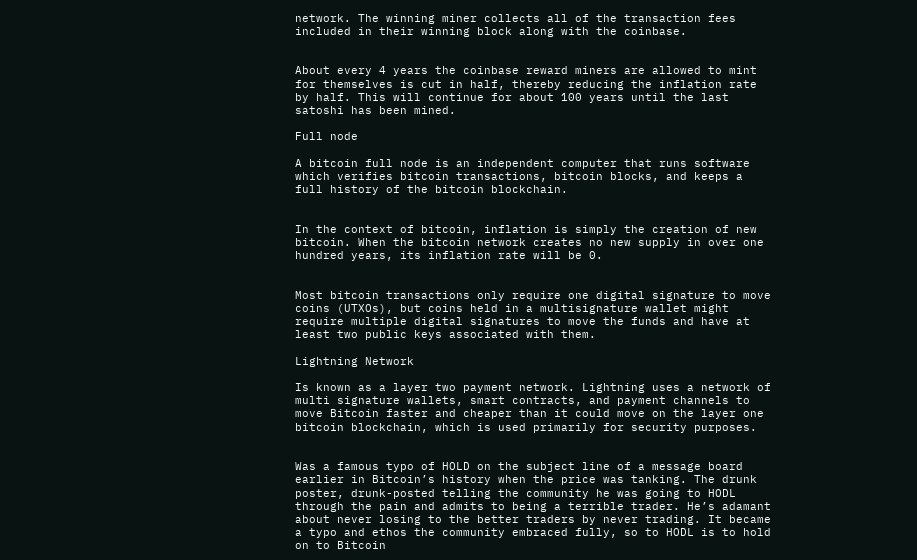network. The winning miner collects all of the transaction fees included in their winning block along with the coinbase.


About every 4 years the coinbase reward miners are allowed to mint for themselves is cut in half, thereby reducing the inflation rate by half. This will continue for about 100 years until the last satoshi has been mined.

Full node

A bitcoin full node is an independent computer that runs software which verifies bitcoin transactions, bitcoin blocks, and keeps a full history of the bitcoin blockchain.


In the context of bitcoin, inflation is simply the creation of new bitcoin. When the bitcoin network creates no new supply in over one hundred years, its inflation rate will be 0.


Most bitcoin transactions only require one digital signature to move coins (UTXOs), but coins held in a multisignature wallet might require multiple digital signatures to move the funds and have at least two public keys associated with them.

Lightning Network

Is known as a layer two payment network. Lightning uses a network of multi signature wallets, smart contracts, and payment channels to move Bitcoin faster and cheaper than it could move on the layer one bitcoin blockchain, which is used primarily for security purposes.


Was a famous typo of HOLD on the subject line of a message board earlier in Bitcoin’s history when the price was tanking. The drunk poster, drunk-posted telling the community he was going to HODL through the pain and admits to being a terrible trader. He’s adamant about never losing to the better traders by never trading. It became a typo and ethos the community embraced fully, so to HODL is to hold on to Bitcoin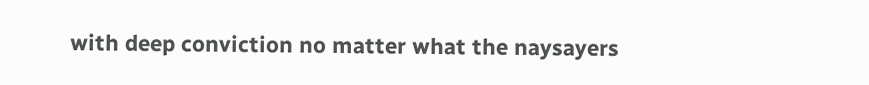with deep conviction no matter what the naysayers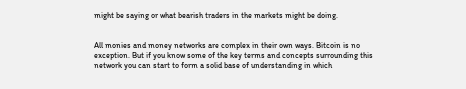might be saying or what bearish traders in the markets might be doing.


All monies and money networks are complex in their own ways. Bitcoin is no exception. But if you know some of the key terms and concepts surrounding this network you can start to form a solid base of understanding in which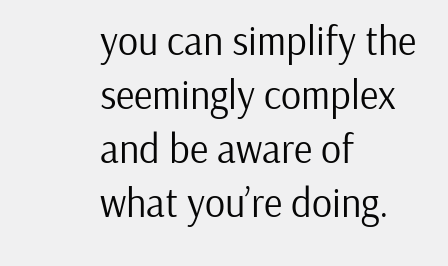you can simplify the seemingly complex and be aware of what you’re doing.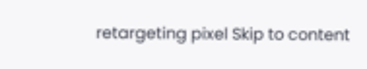retargeting pixel Skip to content